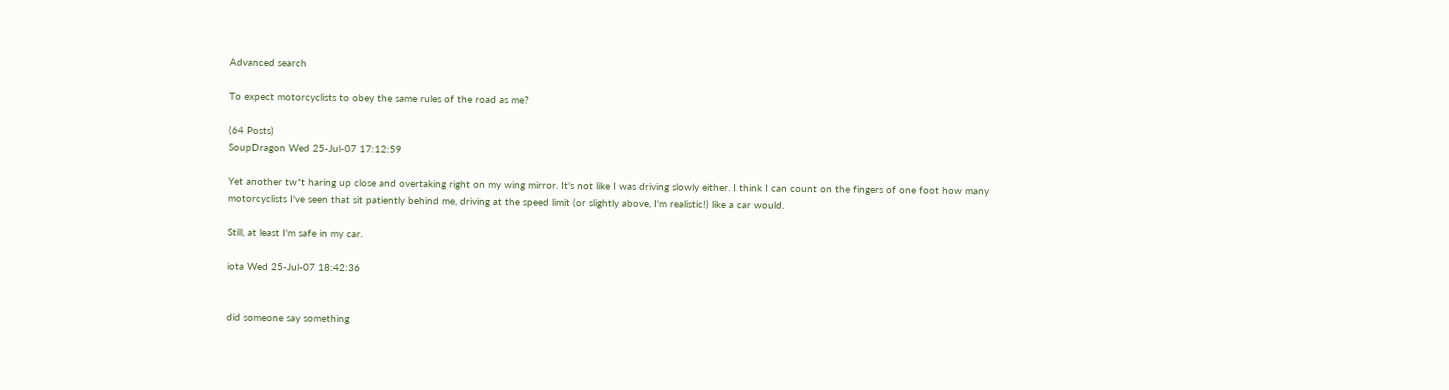Advanced search

To expect motorcyclists to obey the same rules of the road as me?

(64 Posts)
SoupDragon Wed 25-Jul-07 17:12:59

Yet another tw*t haring up close and overtaking right on my wing mirror. It's not like I was driving slowly either. I think I can count on the fingers of one foot how many motorcyclists I've seen that sit patiently behind me, driving at the speed limit (or slightly above, I'm realistic!) like a car would.

Still, at least I'm safe in my car.

iota Wed 25-Jul-07 18:42:36


did someone say something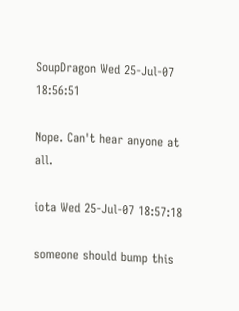SoupDragon Wed 25-Jul-07 18:56:51

Nope. Can't hear anyone at all.

iota Wed 25-Jul-07 18:57:18

someone should bump this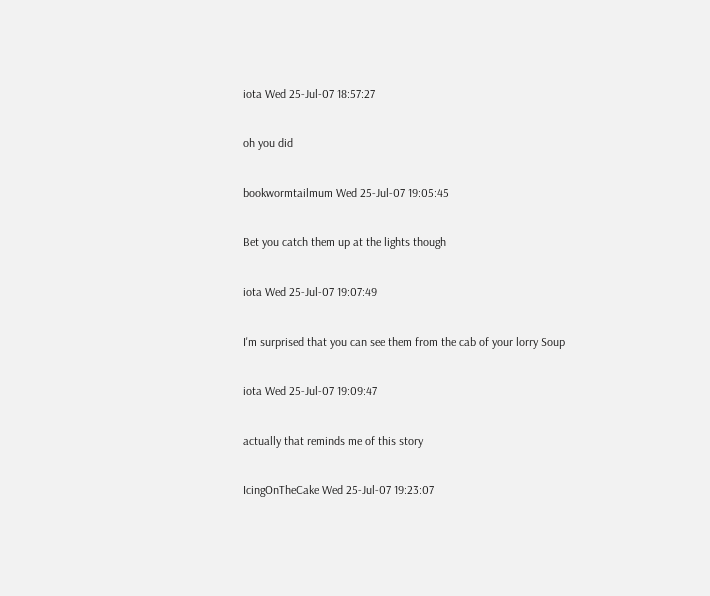iota Wed 25-Jul-07 18:57:27

oh you did

bookwormtailmum Wed 25-Jul-07 19:05:45

Bet you catch them up at the lights though

iota Wed 25-Jul-07 19:07:49

I'm surprised that you can see them from the cab of your lorry Soup

iota Wed 25-Jul-07 19:09:47

actually that reminds me of this story

IcingOnTheCake Wed 25-Jul-07 19:23:07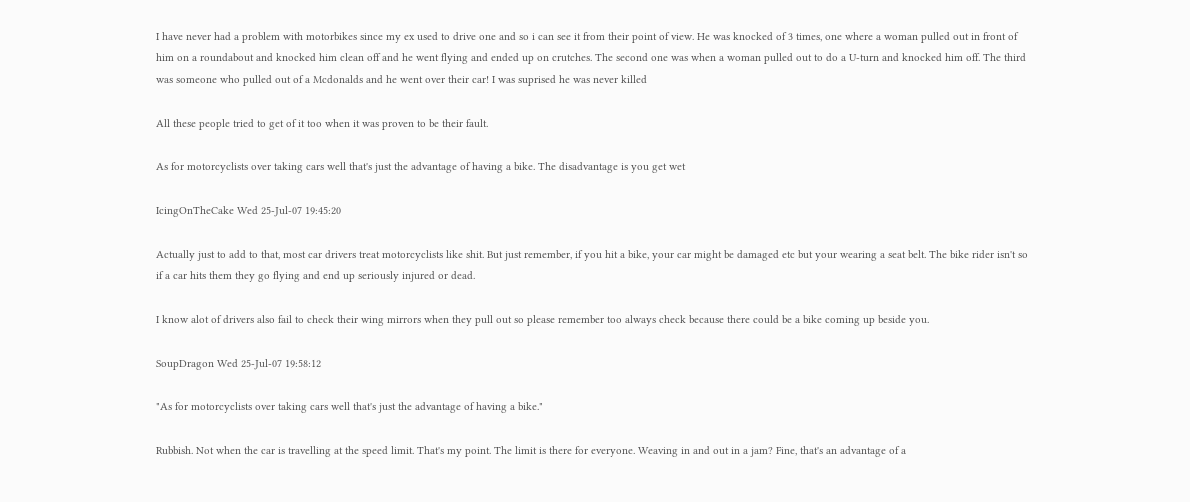I have never had a problem with motorbikes since my ex used to drive one and so i can see it from their point of view. He was knocked of 3 times, one where a woman pulled out in front of him on a roundabout and knocked him clean off and he went flying and ended up on crutches. The second one was when a woman pulled out to do a U-turn and knocked him off. The third was someone who pulled out of a Mcdonalds and he went over their car! I was suprised he was never killed

All these people tried to get of it too when it was proven to be their fault.

As for motorcyclists over taking cars well that's just the advantage of having a bike. The disadvantage is you get wet

IcingOnTheCake Wed 25-Jul-07 19:45:20

Actually just to add to that, most car drivers treat motorcyclists like shit. But just remember, if you hit a bike, your car might be damaged etc but your wearing a seat belt. The bike rider isn't so if a car hits them they go flying and end up seriously injured or dead.

I know alot of drivers also fail to check their wing mirrors when they pull out so please remember too always check because there could be a bike coming up beside you.

SoupDragon Wed 25-Jul-07 19:58:12

"As for motorcyclists over taking cars well that's just the advantage of having a bike."

Rubbish. Not when the car is travelling at the speed limit. That's my point. The limit is there for everyone. Weaving in and out in a jam? Fine, that's an advantage of a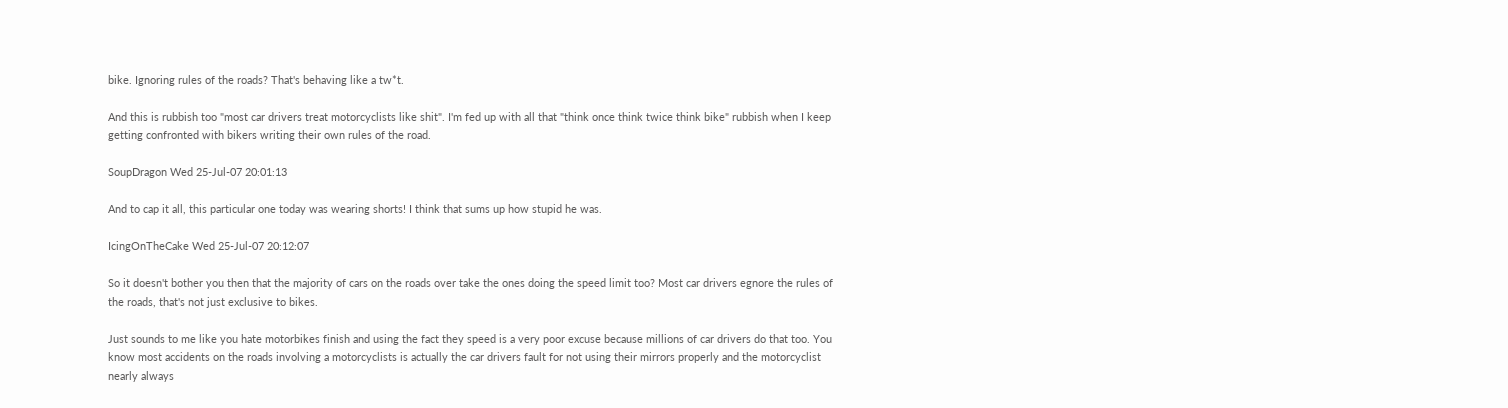bike. Ignoring rules of the roads? That's behaving like a tw*t.

And this is rubbish too "most car drivers treat motorcyclists like shit". I'm fed up with all that "think once think twice think bike" rubbish when I keep getting confronted with bikers writing their own rules of the road.

SoupDragon Wed 25-Jul-07 20:01:13

And to cap it all, this particular one today was wearing shorts! I think that sums up how stupid he was.

IcingOnTheCake Wed 25-Jul-07 20:12:07

So it doesn't bother you then that the majority of cars on the roads over take the ones doing the speed limit too? Most car drivers egnore the rules of the roads, that's not just exclusive to bikes.

Just sounds to me like you hate motorbikes finish and using the fact they speed is a very poor excuse because millions of car drivers do that too. You know most accidents on the roads involving a motorcyclists is actually the car drivers fault for not using their mirrors properly and the motorcyclist nearly always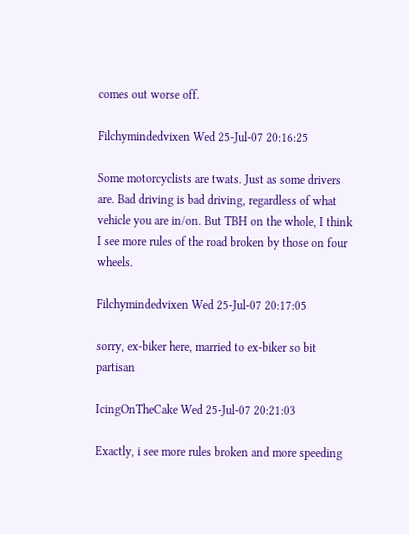comes out worse off.

Filchymindedvixen Wed 25-Jul-07 20:16:25

Some motorcyclists are twats. Just as some drivers are. Bad driving is bad driving, regardless of what vehicle you are in/on. But TBH on the whole, I think I see more rules of the road broken by those on four wheels.

Filchymindedvixen Wed 25-Jul-07 20:17:05

sorry, ex-biker here, married to ex-biker so bit partisan

IcingOnTheCake Wed 25-Jul-07 20:21:03

Exactly, i see more rules broken and more speeding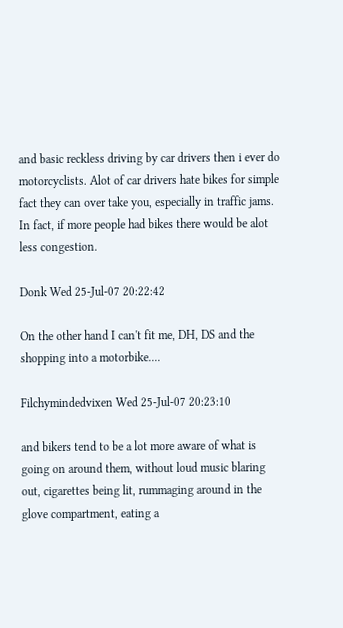and basic reckless driving by car drivers then i ever do motorcyclists. Alot of car drivers hate bikes for simple fact they can over take you, especially in traffic jams. In fact, if more people had bikes there would be alot less congestion.

Donk Wed 25-Jul-07 20:22:42

On the other hand I can't fit me, DH, DS and the shopping into a motorbike....

Filchymindedvixen Wed 25-Jul-07 20:23:10

and bikers tend to be a lot more aware of what is going on around them, without loud music blaring out, cigarettes being lit, rummaging around in the glove compartment, eating a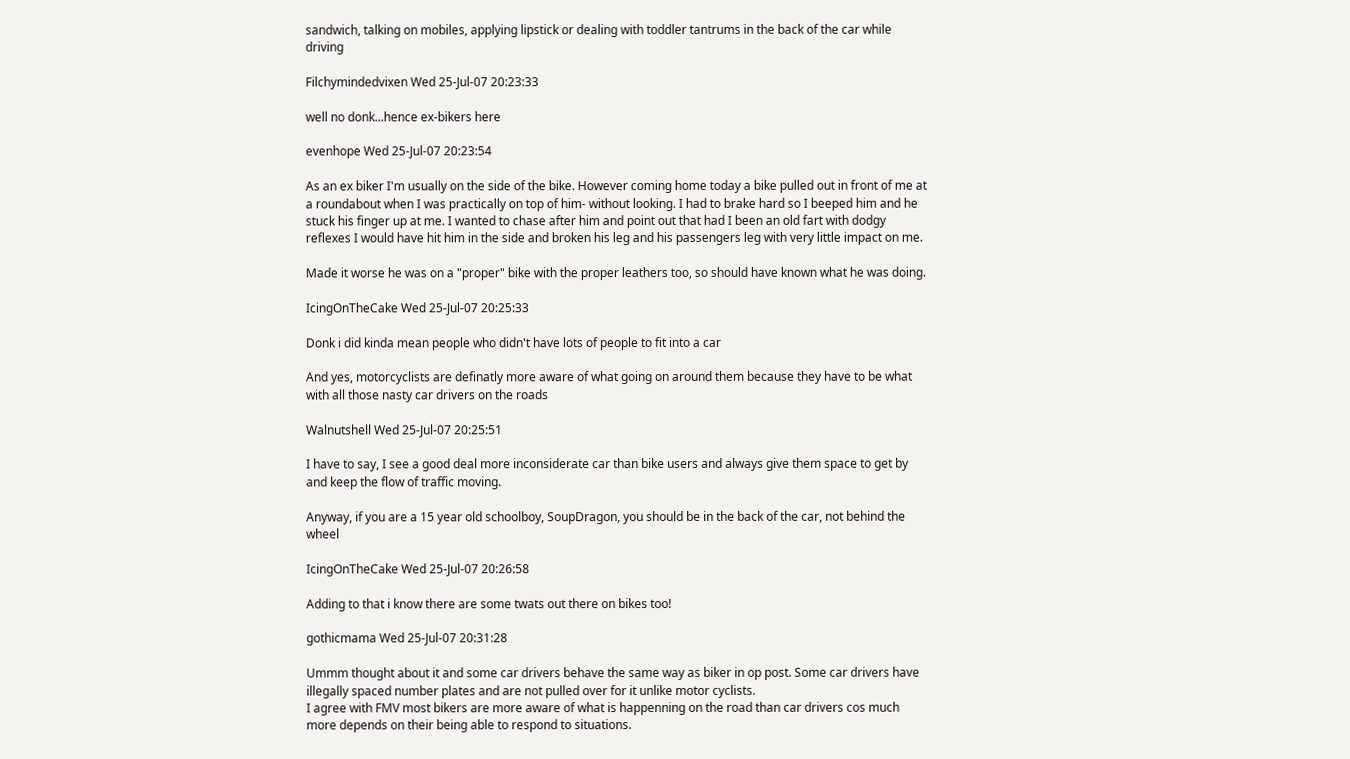sandwich, talking on mobiles, applying lipstick or dealing with toddler tantrums in the back of the car while driving

Filchymindedvixen Wed 25-Jul-07 20:23:33

well no donk...hence ex-bikers here

evenhope Wed 25-Jul-07 20:23:54

As an ex biker I'm usually on the side of the bike. However coming home today a bike pulled out in front of me at a roundabout when I was practically on top of him- without looking. I had to brake hard so I beeped him and he stuck his finger up at me. I wanted to chase after him and point out that had I been an old fart with dodgy reflexes I would have hit him in the side and broken his leg and his passengers leg with very little impact on me.

Made it worse he was on a "proper" bike with the proper leathers too, so should have known what he was doing.

IcingOnTheCake Wed 25-Jul-07 20:25:33

Donk i did kinda mean people who didn't have lots of people to fit into a car

And yes, motorcyclists are definatly more aware of what going on around them because they have to be what with all those nasty car drivers on the roads

Walnutshell Wed 25-Jul-07 20:25:51

I have to say, I see a good deal more inconsiderate car than bike users and always give them space to get by and keep the flow of traffic moving.

Anyway, if you are a 15 year old schoolboy, SoupDragon, you should be in the back of the car, not behind the wheel

IcingOnTheCake Wed 25-Jul-07 20:26:58

Adding to that i know there are some twats out there on bikes too!

gothicmama Wed 25-Jul-07 20:31:28

Ummm thought about it and some car drivers behave the same way as biker in op post. Some car drivers have illegally spaced number plates and are not pulled over for it unlike motor cyclists.
I agree with FMV most bikers are more aware of what is happenning on the road than car drivers cos much more depends on their being able to respond to situations.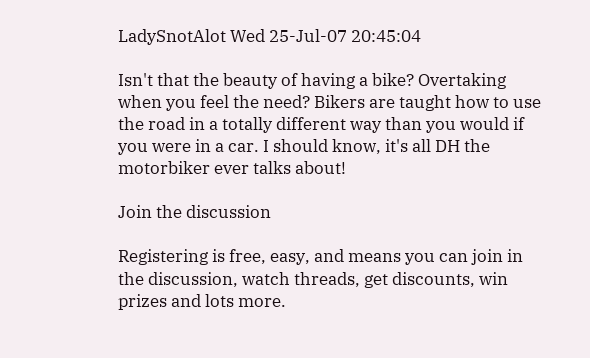LadySnotAlot Wed 25-Jul-07 20:45:04

Isn't that the beauty of having a bike? Overtaking when you feel the need? Bikers are taught how to use the road in a totally different way than you would if you were in a car. I should know, it's all DH the motorbiker ever talks about!

Join the discussion

Registering is free, easy, and means you can join in the discussion, watch threads, get discounts, win prizes and lots more.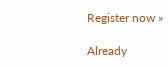Register now »

Already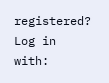registered? Log in with: